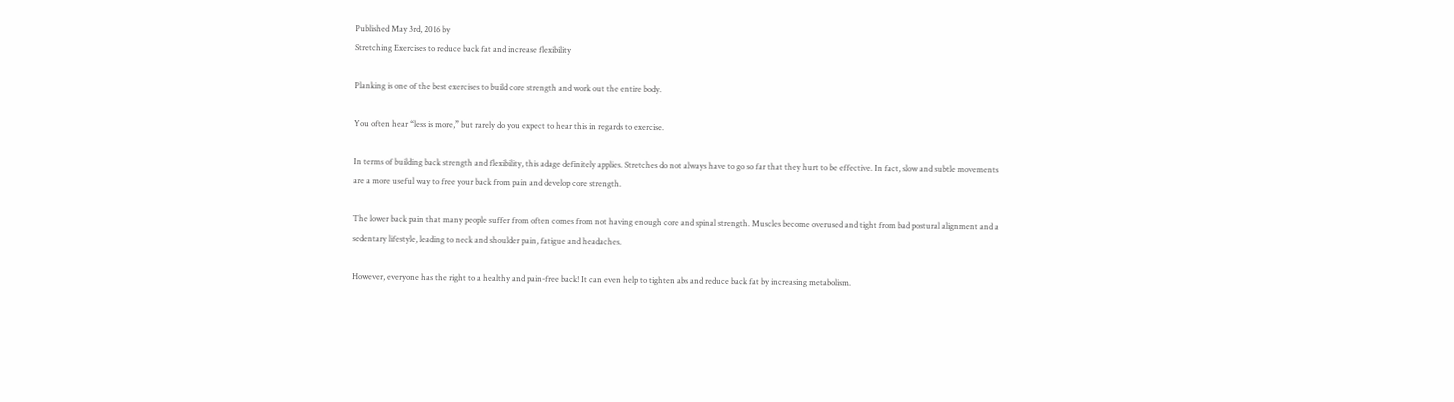Published May 3rd, 2016 by
Stretching Exercises to reduce back fat and increase flexibility

Planking is one of the best exercises to build core strength and work out the entire body.

You often hear “less is more,” but rarely do you expect to hear this in regards to exercise.

In terms of building back strength and flexibility, this adage definitely applies. Stretches do not always have to go so far that they hurt to be effective. In fact, slow and subtle movements are a more useful way to free your back from pain and develop core strength.

The lower back pain that many people suffer from often comes from not having enough core and spinal strength. Muscles become overused and tight from bad postural alignment and a sedentary lifestyle, leading to neck and shoulder pain, fatigue and headaches.

However, everyone has the right to a healthy and pain-free back! It can even help to tighten abs and reduce back fat by increasing metabolism.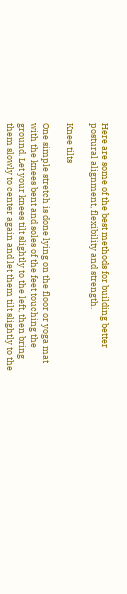Here are some of the best methods for building better postural alignment, flexibility and strength.

Knee tilts

One simple stretch is done lying on the floor or yoga mat with the knees bent and soles of the feet touching the ground. Let your knees tilt slightly to the left, then bring them slowly to center again and let them tilt slightly to the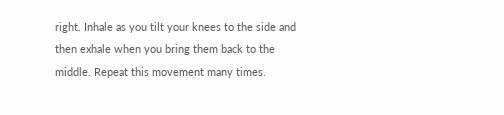right. Inhale as you tilt your knees to the side and then exhale when you bring them back to the middle. Repeat this movement many times.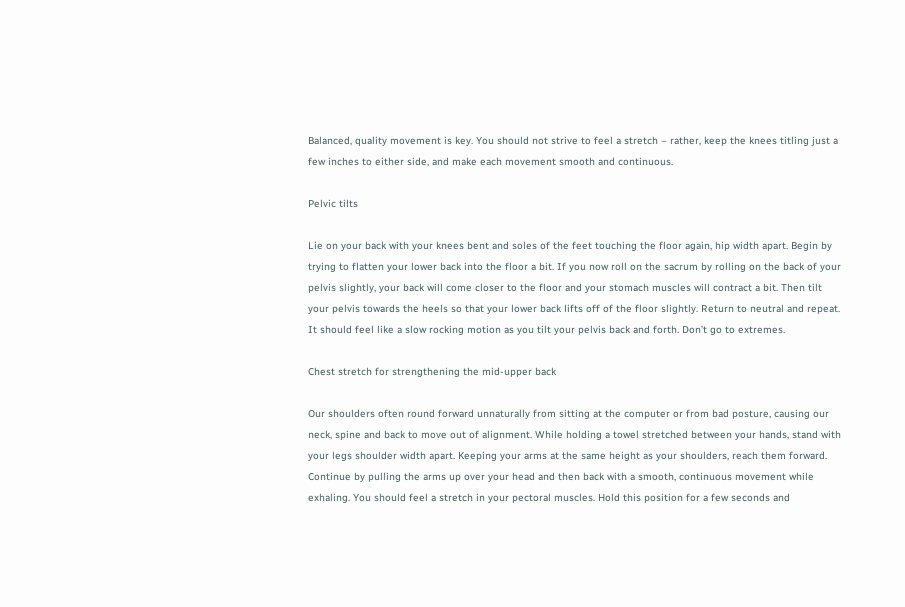Balanced, quality movement is key. You should not strive to feel a stretch – rather, keep the knees titling just a few inches to either side, and make each movement smooth and continuous.

Pelvic tilts

Lie on your back with your knees bent and soles of the feet touching the floor again, hip width apart. Begin by trying to flatten your lower back into the floor a bit. If you now roll on the sacrum by rolling on the back of your pelvis slightly, your back will come closer to the floor and your stomach muscles will contract a bit. Then tilt your pelvis towards the heels so that your lower back lifts off of the floor slightly. Return to neutral and repeat. It should feel like a slow rocking motion as you tilt your pelvis back and forth. Don’t go to extremes.

Chest stretch for strengthening the mid-upper back

Our shoulders often round forward unnaturally from sitting at the computer or from bad posture, causing our neck, spine and back to move out of alignment. While holding a towel stretched between your hands, stand with your legs shoulder width apart. Keeping your arms at the same height as your shoulders, reach them forward. Continue by pulling the arms up over your head and then back with a smooth, continuous movement while exhaling. You should feel a stretch in your pectoral muscles. Hold this position for a few seconds and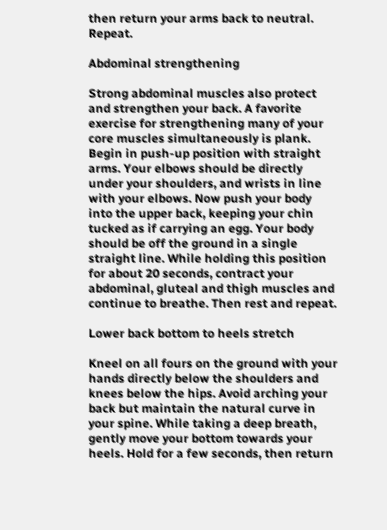then return your arms back to neutral. Repeat.

Abdominal strengthening

Strong abdominal muscles also protect and strengthen your back. A favorite exercise for strengthening many of your core muscles simultaneously is plank. Begin in push-up position with straight arms. Your elbows should be directly under your shoulders, and wrists in line with your elbows. Now push your body into the upper back, keeping your chin tucked as if carrying an egg. Your body should be off the ground in a single straight line. While holding this position for about 20 seconds, contract your abdominal, gluteal and thigh muscles and continue to breathe. Then rest and repeat.

Lower back bottom to heels stretch

Kneel on all fours on the ground with your hands directly below the shoulders and knees below the hips. Avoid arching your back but maintain the natural curve in your spine. While taking a deep breath, gently move your bottom towards your heels. Hold for a few seconds, then return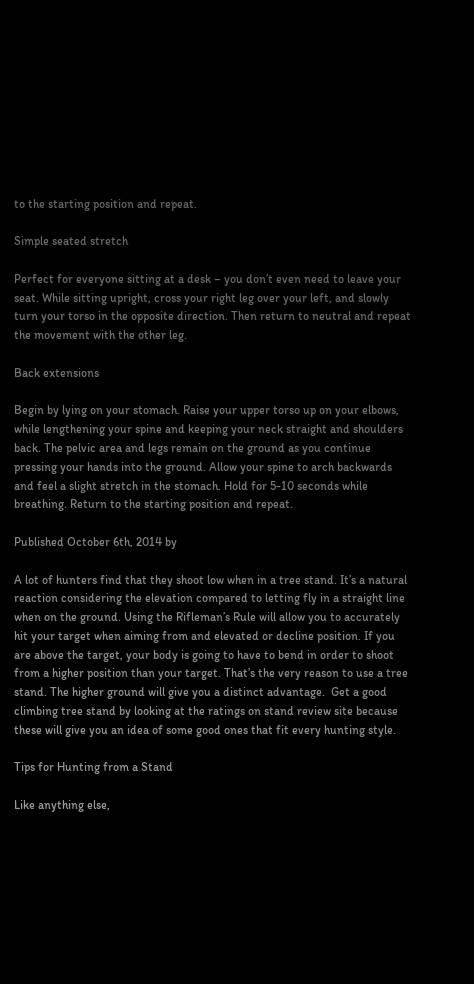to the starting position and repeat.

Simple seated stretch

Perfect for everyone sitting at a desk – you don’t even need to leave your seat. While sitting upright, cross your right leg over your left, and slowly turn your torso in the opposite direction. Then return to neutral and repeat the movement with the other leg.

Back extensions

Begin by lying on your stomach. Raise your upper torso up on your elbows, while lengthening your spine and keeping your neck straight and shoulders back. The pelvic area and legs remain on the ground as you continue pressing your hands into the ground. Allow your spine to arch backwards and feel a slight stretch in the stomach. Hold for 5-10 seconds while breathing. Return to the starting position and repeat.

Published October 6th, 2014 by

A lot of hunters find that they shoot low when in a tree stand. It’s a natural reaction considering the elevation compared to letting fly in a straight line when on the ground. Using the Rifleman’s Rule will allow you to accurately hit your target when aiming from and elevated or decline position. If you are above the target, your body is going to have to bend in order to shoot from a higher position than your target. That’s the very reason to use a tree stand. The higher ground will give you a distinct advantage.  Get a good climbing tree stand by looking at the ratings on stand review site because these will give you an idea of some good ones that fit every hunting style.

Tips for Hunting from a Stand

Like anything else,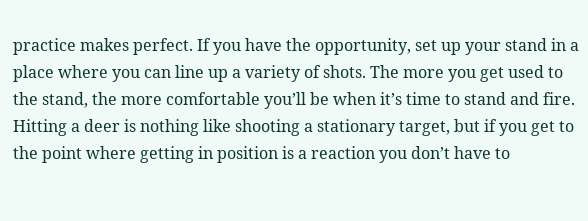practice makes perfect. If you have the opportunity, set up your stand in a place where you can line up a variety of shots. The more you get used to the stand, the more comfortable you’ll be when it’s time to stand and fire. Hitting a deer is nothing like shooting a stationary target, but if you get to the point where getting in position is a reaction you don’t have to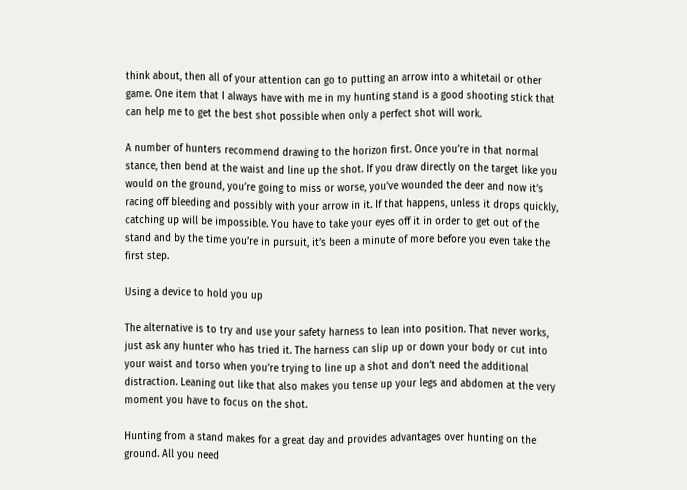think about, then all of your attention can go to putting an arrow into a whitetail or other game. One item that I always have with me in my hunting stand is a good shooting stick that can help me to get the best shot possible when only a perfect shot will work.

A number of hunters recommend drawing to the horizon first. Once you’re in that normal stance, then bend at the waist and line up the shot. If you draw directly on the target like you would on the ground, you’re going to miss or worse, you’ve wounded the deer and now it’s racing off bleeding and possibly with your arrow in it. If that happens, unless it drops quickly, catching up will be impossible. You have to take your eyes off it in order to get out of the stand and by the time you’re in pursuit, it’s been a minute of more before you even take the first step.

Using a device to hold you up

The alternative is to try and use your safety harness to lean into position. That never works, just ask any hunter who has tried it. The harness can slip up or down your body or cut into your waist and torso when you’re trying to line up a shot and don’t need the additional distraction. Leaning out like that also makes you tense up your legs and abdomen at the very moment you have to focus on the shot.

Hunting from a stand makes for a great day and provides advantages over hunting on the ground. All you need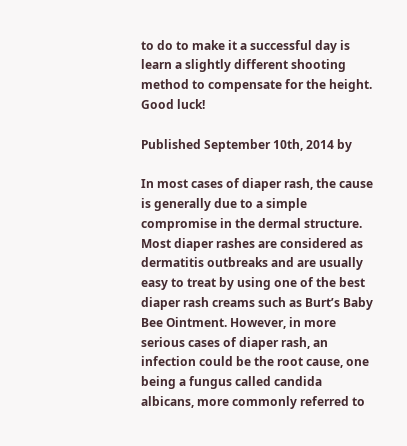to do to make it a successful day is learn a slightly different shooting method to compensate for the height. Good luck!

Published September 10th, 2014 by

In most cases of diaper rash, the cause is generally due to a simple compromise in the dermal structure. Most diaper rashes are considered as dermatitis outbreaks and are usually easy to treat by using one of the best diaper rash creams such as Burt’s Baby Bee Ointment. However, in more serious cases of diaper rash, an infection could be the root cause, one being a fungus called candida albicans, more commonly referred to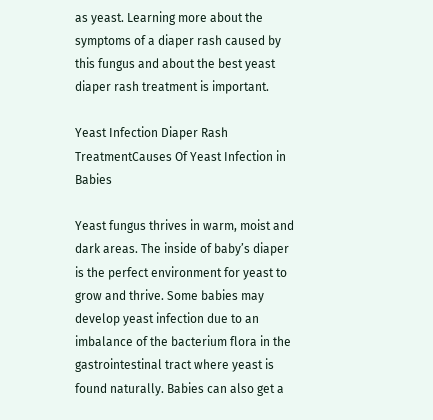as yeast. Learning more about the symptoms of a diaper rash caused by this fungus and about the best yeast diaper rash treatment is important.

Yeast Infection Diaper Rash TreatmentCauses Of Yeast Infection in Babies

Yeast fungus thrives in warm, moist and dark areas. The inside of baby’s diaper is the perfect environment for yeast to grow and thrive. Some babies may develop yeast infection due to an imbalance of the bacterium flora in the gastrointestinal tract where yeast is found naturally. Babies can also get a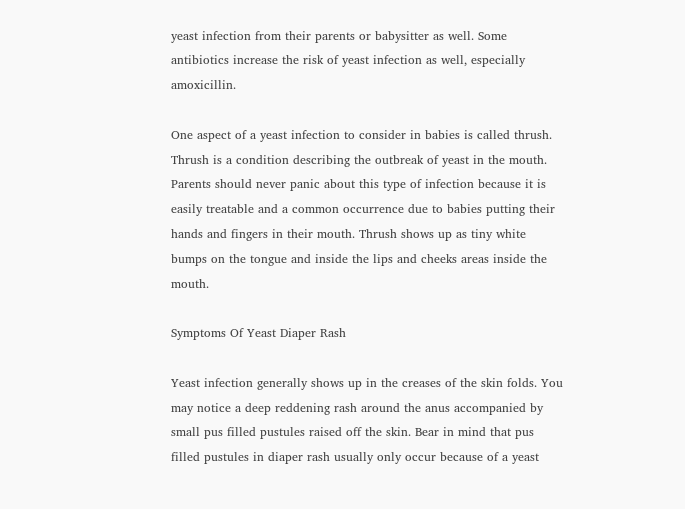yeast infection from their parents or babysitter as well. Some antibiotics increase the risk of yeast infection as well, especially amoxicillin.

One aspect of a yeast infection to consider in babies is called thrush. Thrush is a condition describing the outbreak of yeast in the mouth. Parents should never panic about this type of infection because it is easily treatable and a common occurrence due to babies putting their hands and fingers in their mouth. Thrush shows up as tiny white bumps on the tongue and inside the lips and cheeks areas inside the mouth.

Symptoms Of Yeast Diaper Rash

Yeast infection generally shows up in the creases of the skin folds. You may notice a deep reddening rash around the anus accompanied by small pus filled pustules raised off the skin. Bear in mind that pus filled pustules in diaper rash usually only occur because of a yeast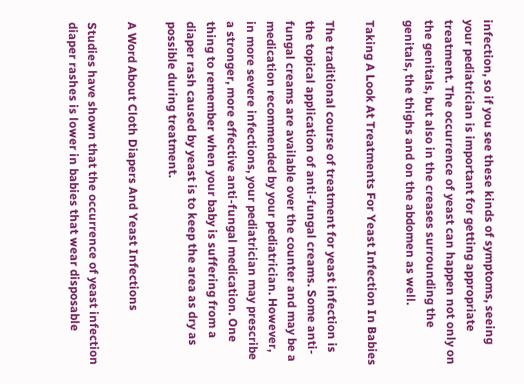infection, so if you see these kinds of symptoms, seeing your pediatrician is important for getting appropriate treatment. The occurrence of yeast can happen not only on the genitals, but also in the creases surrounding the genitals, the thighs and on the abdomen as well.

Taking A Look At Treatments For Yeast Infection In Babies

The traditional course of treatment for yeast infection is the topical application of anti-fungal creams. Some anti-fungal creams are available over the counter and may be a medication recommended by your pediatrician. However, in more severe infections, your pediatrician may prescribe a stronger, more effective anti-fungal medication. One thing to remember when your baby is suffering from a diaper rash caused by yeast is to keep the area as dry as possible during treatment.

A Word About Cloth Diapers And Yeast Infections

Studies have shown that the occurrence of yeast infection diaper rashes is lower in babies that wear disposable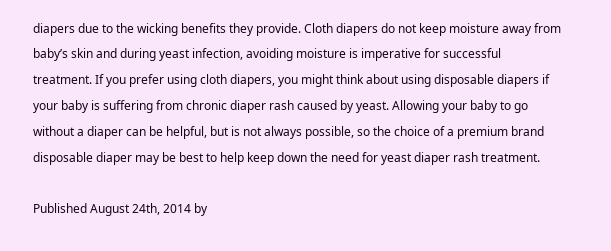diapers due to the wicking benefits they provide. Cloth diapers do not keep moisture away from baby’s skin and during yeast infection, avoiding moisture is imperative for successful treatment. If you prefer using cloth diapers, you might think about using disposable diapers if your baby is suffering from chronic diaper rash caused by yeast. Allowing your baby to go without a diaper can be helpful, but is not always possible, so the choice of a premium brand disposable diaper may be best to help keep down the need for yeast diaper rash treatment.

Published August 24th, 2014 by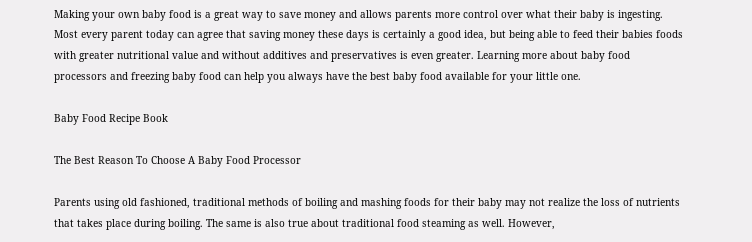Making your own baby food is a great way to save money and allows parents more control over what their baby is ingesting. Most every parent today can agree that saving money these days is certainly a good idea, but being able to feed their babies foods with greater nutritional value and without additives and preservatives is even greater. Learning more about baby food processors and freezing baby food can help you always have the best baby food available for your little one.

Baby Food Recipe Book

The Best Reason To Choose A Baby Food Processor

Parents using old fashioned, traditional methods of boiling and mashing foods for their baby may not realize the loss of nutrients that takes place during boiling. The same is also true about traditional food steaming as well. However,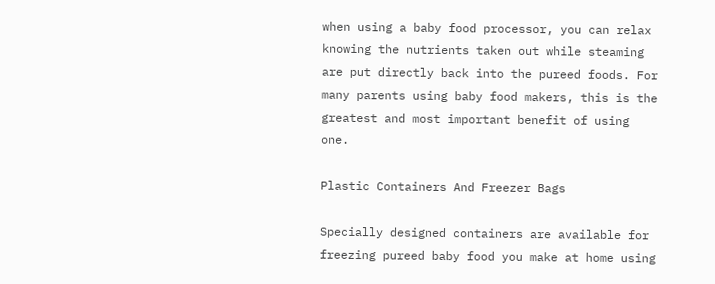when using a baby food processor, you can relax knowing the nutrients taken out while steaming are put directly back into the pureed foods. For many parents using baby food makers, this is the greatest and most important benefit of using one.

Plastic Containers And Freezer Bags

Specially designed containers are available for freezing pureed baby food you make at home using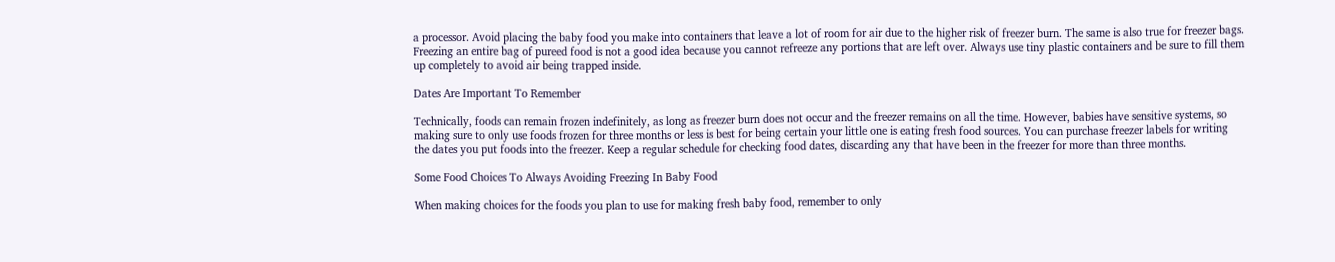a processor. Avoid placing the baby food you make into containers that leave a lot of room for air due to the higher risk of freezer burn. The same is also true for freezer bags. Freezing an entire bag of pureed food is not a good idea because you cannot refreeze any portions that are left over. Always use tiny plastic containers and be sure to fill them up completely to avoid air being trapped inside.

Dates Are Important To Remember

Technically, foods can remain frozen indefinitely, as long as freezer burn does not occur and the freezer remains on all the time. However, babies have sensitive systems, so making sure to only use foods frozen for three months or less is best for being certain your little one is eating fresh food sources. You can purchase freezer labels for writing the dates you put foods into the freezer. Keep a regular schedule for checking food dates, discarding any that have been in the freezer for more than three months.

Some Food Choices To Always Avoiding Freezing In Baby Food

When making choices for the foods you plan to use for making fresh baby food, remember to only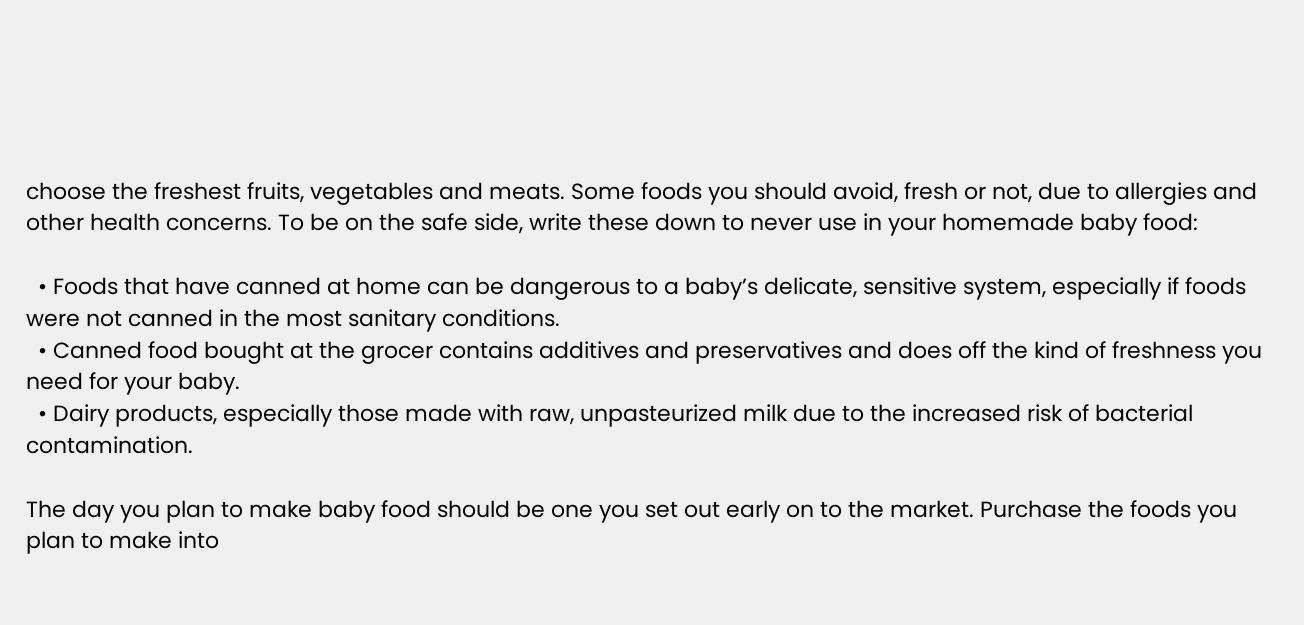choose the freshest fruits, vegetables and meats. Some foods you should avoid, fresh or not, due to allergies and other health concerns. To be on the safe side, write these down to never use in your homemade baby food:

  • Foods that have canned at home can be dangerous to a baby’s delicate, sensitive system, especially if foods were not canned in the most sanitary conditions.
  • Canned food bought at the grocer contains additives and preservatives and does off the kind of freshness you need for your baby.
  • Dairy products, especially those made with raw, unpasteurized milk due to the increased risk of bacterial contamination.

The day you plan to make baby food should be one you set out early on to the market. Purchase the foods you plan to make into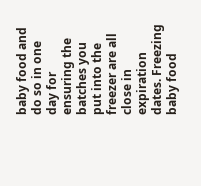baby food and do so in one day for ensuring the batches you put into the freezer are all close in expiration dates. Freezing baby food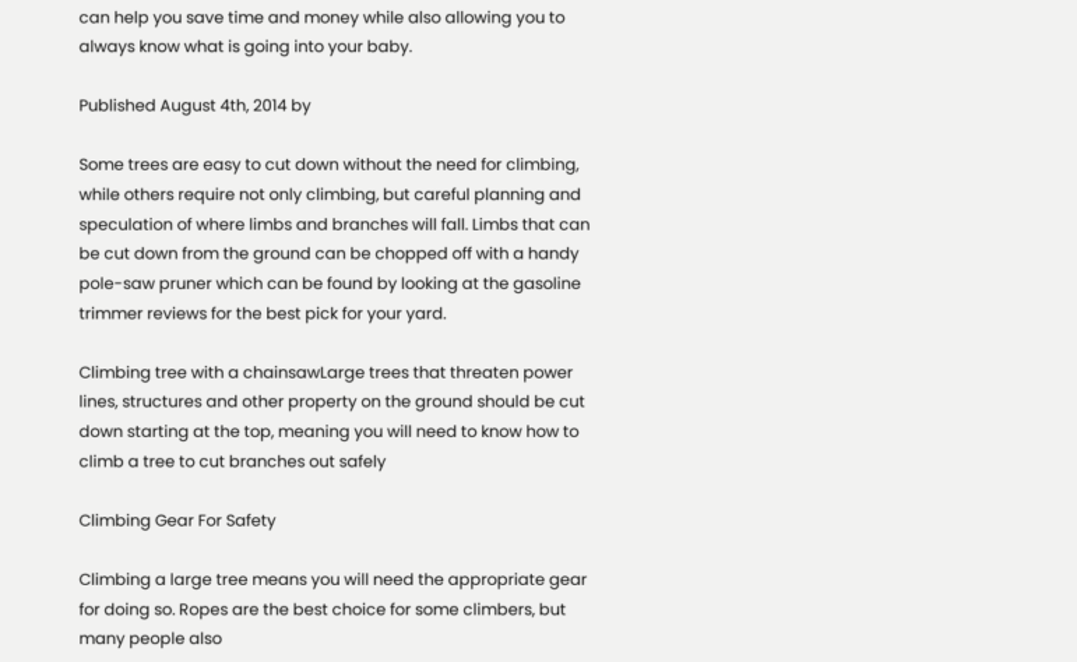can help you save time and money while also allowing you to always know what is going into your baby.

Published August 4th, 2014 by

Some trees are easy to cut down without the need for climbing, while others require not only climbing, but careful planning and speculation of where limbs and branches will fall. Limbs that can be cut down from the ground can be chopped off with a handy pole-saw pruner which can be found by looking at the gasoline trimmer reviews for the best pick for your yard.

Climbing tree with a chainsawLarge trees that threaten power lines, structures and other property on the ground should be cut down starting at the top, meaning you will need to know how to climb a tree to cut branches out safely

Climbing Gear For Safety

Climbing a large tree means you will need the appropriate gear for doing so. Ropes are the best choice for some climbers, but many people also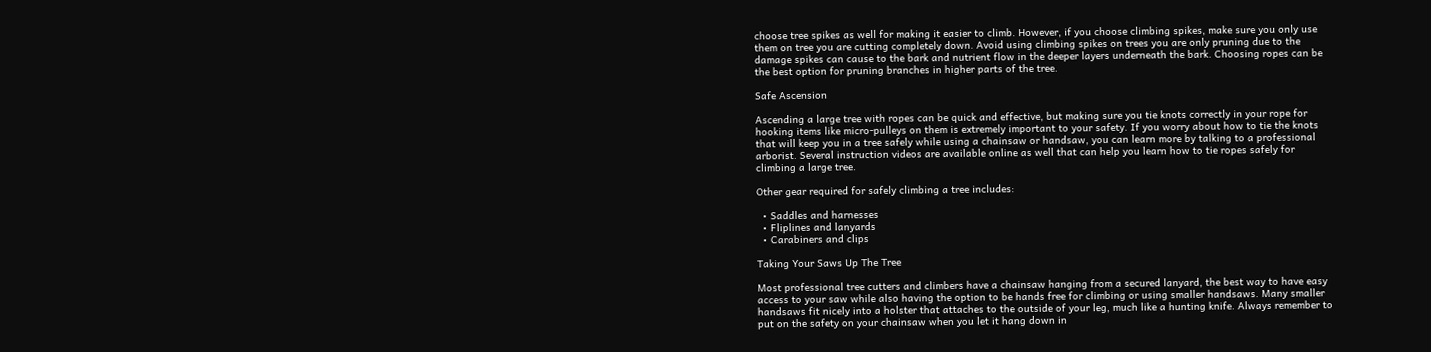choose tree spikes as well for making it easier to climb. However, if you choose climbing spikes, make sure you only use them on tree you are cutting completely down. Avoid using climbing spikes on trees you are only pruning due to the damage spikes can cause to the bark and nutrient flow in the deeper layers underneath the bark. Choosing ropes can be the best option for pruning branches in higher parts of the tree.

Safe Ascension

Ascending a large tree with ropes can be quick and effective, but making sure you tie knots correctly in your rope for hooking items like micro-pulleys on them is extremely important to your safety. If you worry about how to tie the knots that will keep you in a tree safely while using a chainsaw or handsaw, you can learn more by talking to a professional arborist. Several instruction videos are available online as well that can help you learn how to tie ropes safely for climbing a large tree.

Other gear required for safely climbing a tree includes:

  • Saddles and harnesses
  • Fliplines and lanyards
  • Carabiners and clips

Taking Your Saws Up The Tree

Most professional tree cutters and climbers have a chainsaw hanging from a secured lanyard, the best way to have easy access to your saw while also having the option to be hands free for climbing or using smaller handsaws. Many smaller handsaws fit nicely into a holster that attaches to the outside of your leg, much like a hunting knife. Always remember to put on the safety on your chainsaw when you let it hang down in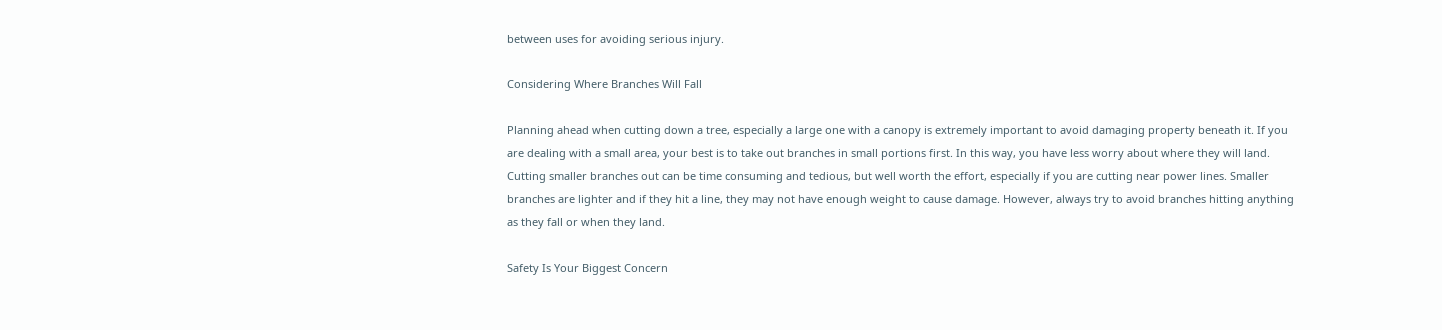between uses for avoiding serious injury.

Considering Where Branches Will Fall

Planning ahead when cutting down a tree, especially a large one with a canopy is extremely important to avoid damaging property beneath it. If you are dealing with a small area, your best is to take out branches in small portions first. In this way, you have less worry about where they will land. Cutting smaller branches out can be time consuming and tedious, but well worth the effort, especially if you are cutting near power lines. Smaller branches are lighter and if they hit a line, they may not have enough weight to cause damage. However, always try to avoid branches hitting anything as they fall or when they land.

Safety Is Your Biggest Concern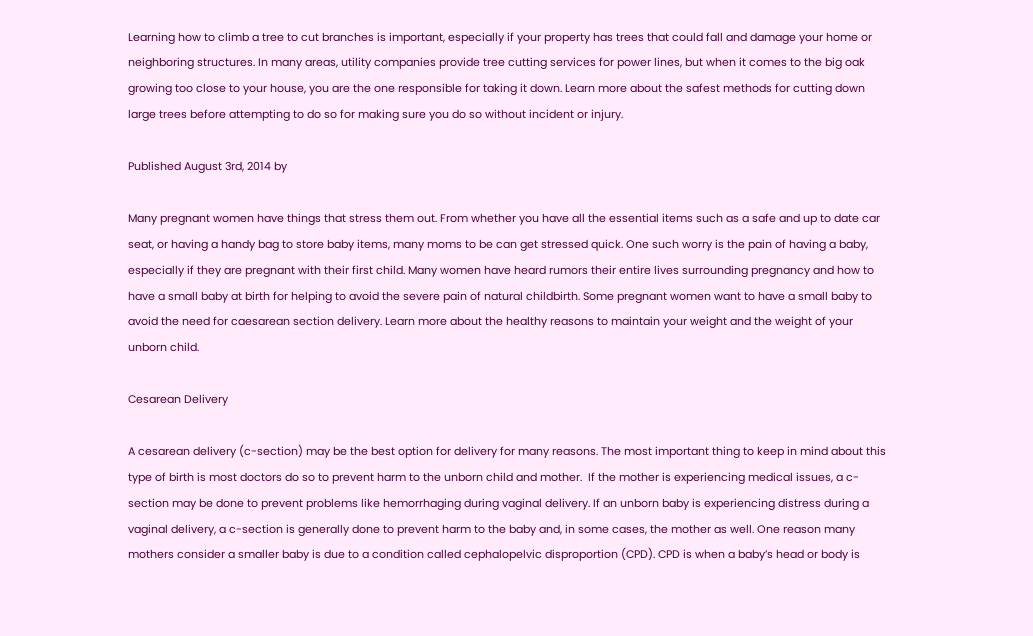Learning how to climb a tree to cut branches is important, especially if your property has trees that could fall and damage your home or neighboring structures. In many areas, utility companies provide tree cutting services for power lines, but when it comes to the big oak growing too close to your house, you are the one responsible for taking it down. Learn more about the safest methods for cutting down large trees before attempting to do so for making sure you do so without incident or injury.

Published August 3rd, 2014 by

Many pregnant women have things that stress them out. From whether you have all the essential items such as a safe and up to date car seat, or having a handy bag to store baby items, many moms to be can get stressed quick. One such worry is the pain of having a baby, especially if they are pregnant with their first child. Many women have heard rumors their entire lives surrounding pregnancy and how to have a small baby at birth for helping to avoid the severe pain of natural childbirth. Some pregnant women want to have a small baby to avoid the need for caesarean section delivery. Learn more about the healthy reasons to maintain your weight and the weight of your unborn child.

Cesarean Delivery

A cesarean delivery (c-section) may be the best option for delivery for many reasons. The most important thing to keep in mind about this type of birth is most doctors do so to prevent harm to the unborn child and mother.  If the mother is experiencing medical issues, a c-section may be done to prevent problems like hemorrhaging during vaginal delivery. If an unborn baby is experiencing distress during a vaginal delivery, a c-section is generally done to prevent harm to the baby and, in some cases, the mother as well. One reason many mothers consider a smaller baby is due to a condition called cephalopelvic disproportion (CPD). CPD is when a baby’s head or body is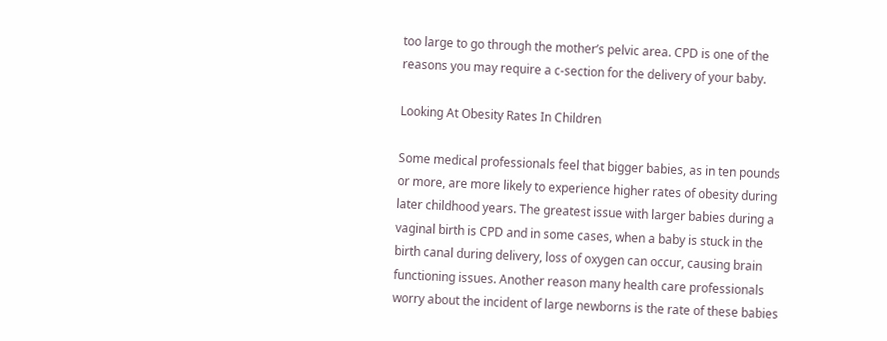too large to go through the mother’s pelvic area. CPD is one of the reasons you may require a c-section for the delivery of your baby.

Looking At Obesity Rates In Children

Some medical professionals feel that bigger babies, as in ten pounds or more, are more likely to experience higher rates of obesity during later childhood years. The greatest issue with larger babies during a vaginal birth is CPD and in some cases, when a baby is stuck in the birth canal during delivery, loss of oxygen can occur, causing brain functioning issues. Another reason many health care professionals worry about the incident of large newborns is the rate of these babies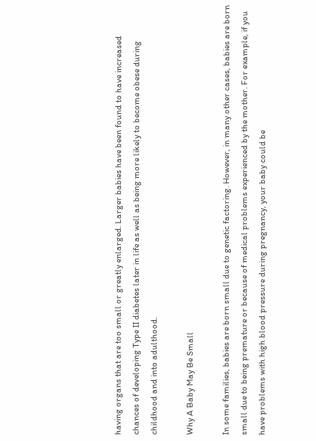having organs that are too small or greatly enlarged. Larger babies have been found to have increased chances of developing Type II diabetes later in life as well as being more likely to become obese during childhood and into adulthood.

Why A Baby May Be Small

In some families, babies are born small due to genetic factoring. However, in many other cases, babies are born small due to being premature or because of medical problems experienced by the mother. For example, if you have problems with high blood pressure during pregnancy, your baby could be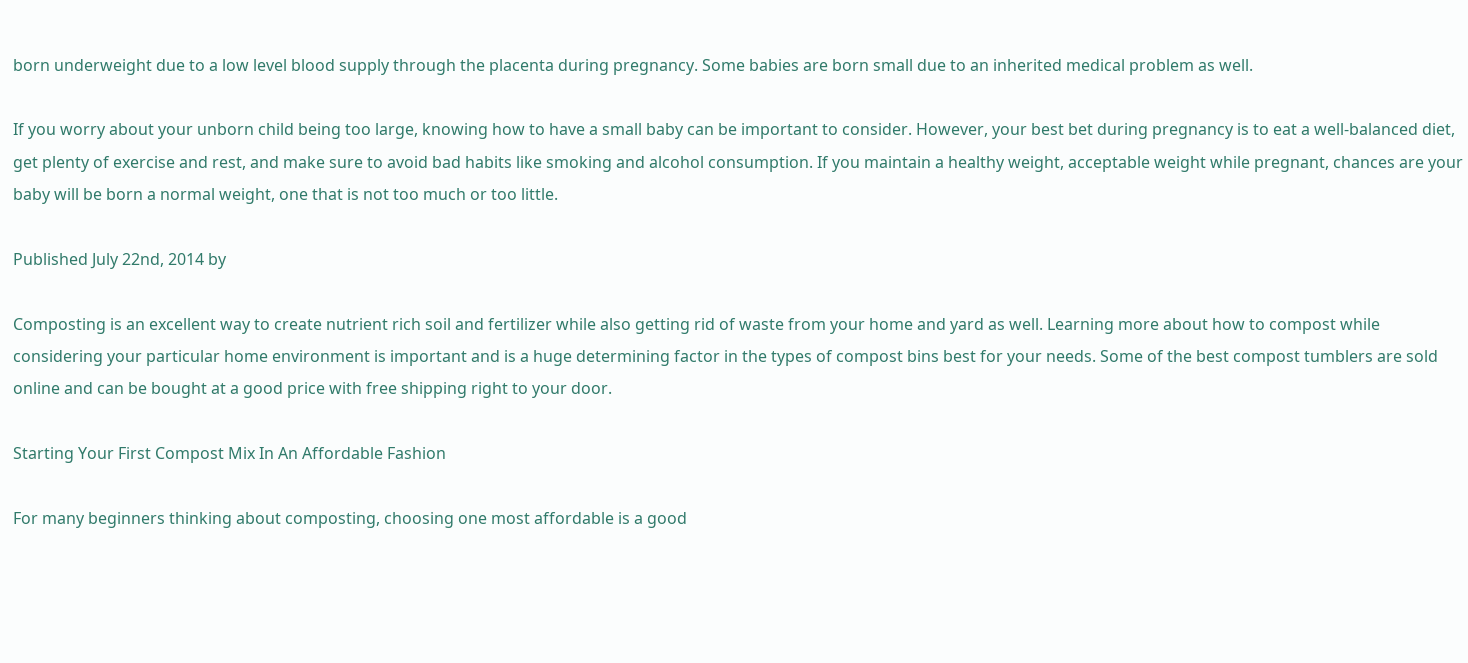born underweight due to a low level blood supply through the placenta during pregnancy. Some babies are born small due to an inherited medical problem as well.

If you worry about your unborn child being too large, knowing how to have a small baby can be important to consider. However, your best bet during pregnancy is to eat a well-balanced diet, get plenty of exercise and rest, and make sure to avoid bad habits like smoking and alcohol consumption. If you maintain a healthy weight, acceptable weight while pregnant, chances are your baby will be born a normal weight, one that is not too much or too little.

Published July 22nd, 2014 by

Composting is an excellent way to create nutrient rich soil and fertilizer while also getting rid of waste from your home and yard as well. Learning more about how to compost while considering your particular home environment is important and is a huge determining factor in the types of compost bins best for your needs. Some of the best compost tumblers are sold online and can be bought at a good price with free shipping right to your door.

Starting Your First Compost Mix In An Affordable Fashion

For many beginners thinking about composting, choosing one most affordable is a good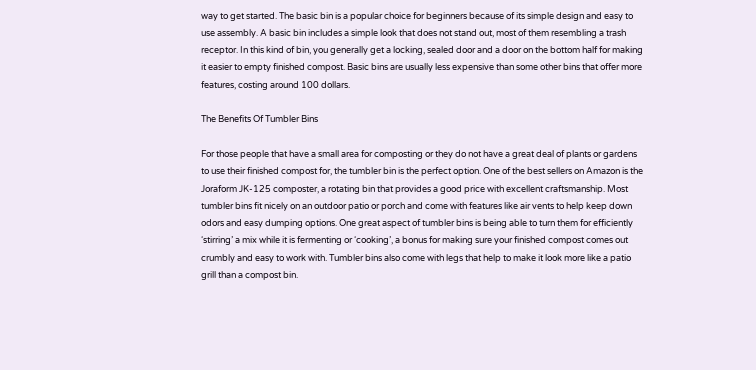way to get started. The basic bin is a popular choice for beginners because of its simple design and easy to use assembly. A basic bin includes a simple look that does not stand out, most of them resembling a trash receptor. In this kind of bin, you generally get a locking, sealed door and a door on the bottom half for making it easier to empty finished compost. Basic bins are usually less expensive than some other bins that offer more features, costing around 100 dollars.

The Benefits Of Tumbler Bins

For those people that have a small area for composting or they do not have a great deal of plants or gardens to use their finished compost for, the tumbler bin is the perfect option. One of the best sellers on Amazon is the Joraform JK-125 composter, a rotating bin that provides a good price with excellent craftsmanship. Most tumbler bins fit nicely on an outdoor patio or porch and come with features like air vents to help keep down odors and easy dumping options. One great aspect of tumbler bins is being able to turn them for efficiently ‘stirring’ a mix while it is fermenting or ‘cooking’, a bonus for making sure your finished compost comes out crumbly and easy to work with. Tumbler bins also come with legs that help to make it look more like a patio grill than a compost bin.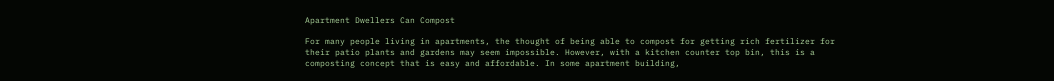Apartment Dwellers Can Compost

For many people living in apartments, the thought of being able to compost for getting rich fertilizer for their patio plants and gardens may seem impossible. However, with a kitchen counter top bin, this is a composting concept that is easy and affordable. In some apartment building,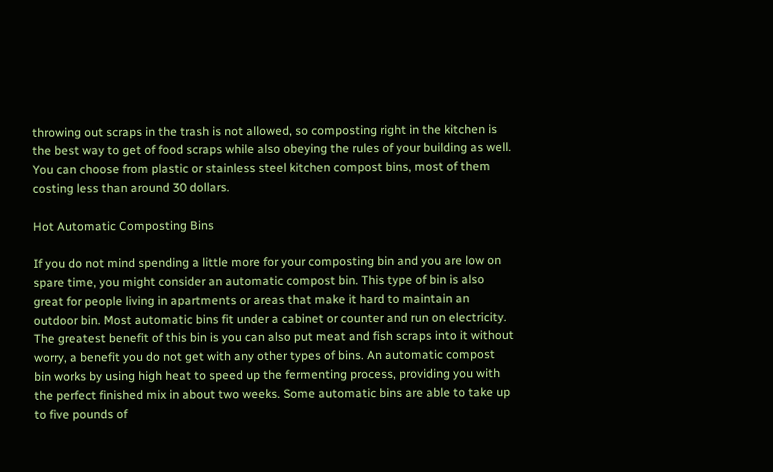throwing out scraps in the trash is not allowed, so composting right in the kitchen is the best way to get of food scraps while also obeying the rules of your building as well. You can choose from plastic or stainless steel kitchen compost bins, most of them costing less than around 30 dollars.

Hot Automatic Composting Bins

If you do not mind spending a little more for your composting bin and you are low on spare time, you might consider an automatic compost bin. This type of bin is also great for people living in apartments or areas that make it hard to maintain an outdoor bin. Most automatic bins fit under a cabinet or counter and run on electricity. The greatest benefit of this bin is you can also put meat and fish scraps into it without worry, a benefit you do not get with any other types of bins. An automatic compost bin works by using high heat to speed up the fermenting process, providing you with the perfect finished mix in about two weeks. Some automatic bins are able to take up to five pounds of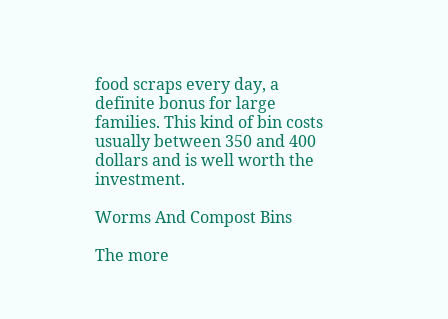food scraps every day, a definite bonus for large families. This kind of bin costs usually between 350 and 400 dollars and is well worth the investment.

Worms And Compost Bins

The more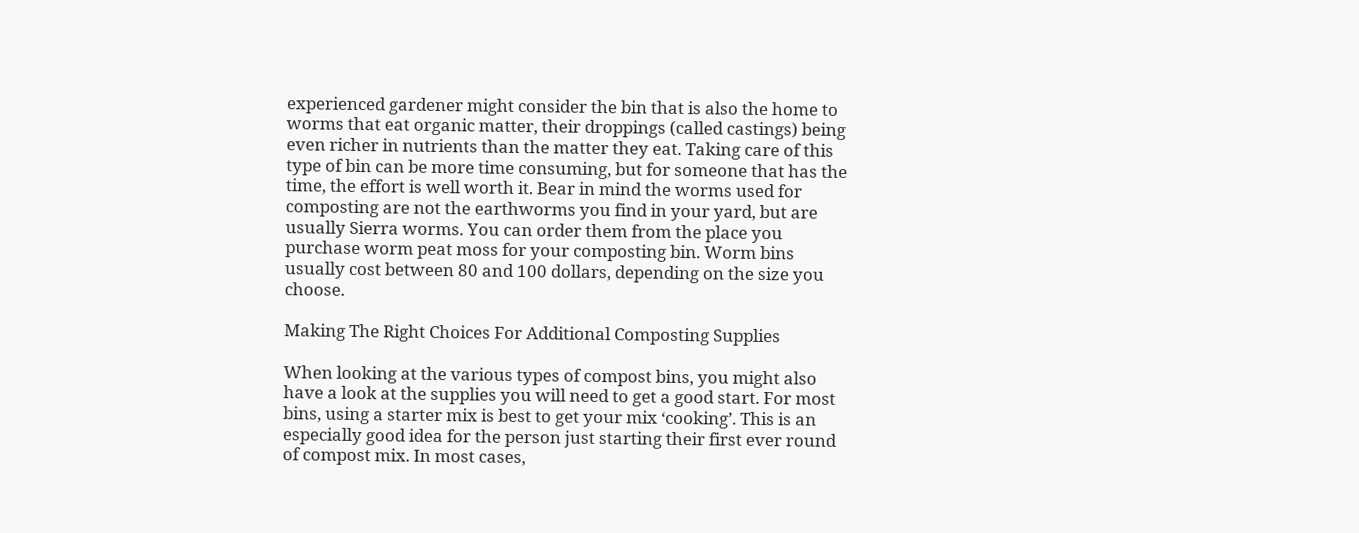experienced gardener might consider the bin that is also the home to worms that eat organic matter, their droppings (called castings) being even richer in nutrients than the matter they eat. Taking care of this type of bin can be more time consuming, but for someone that has the time, the effort is well worth it. Bear in mind the worms used for composting are not the earthworms you find in your yard, but are usually Sierra worms. You can order them from the place you purchase worm peat moss for your composting bin. Worm bins usually cost between 80 and 100 dollars, depending on the size you choose.

Making The Right Choices For Additional Composting Supplies

When looking at the various types of compost bins, you might also have a look at the supplies you will need to get a good start. For most bins, using a starter mix is best to get your mix ‘cooking’. This is an especially good idea for the person just starting their first ever round of compost mix. In most cases,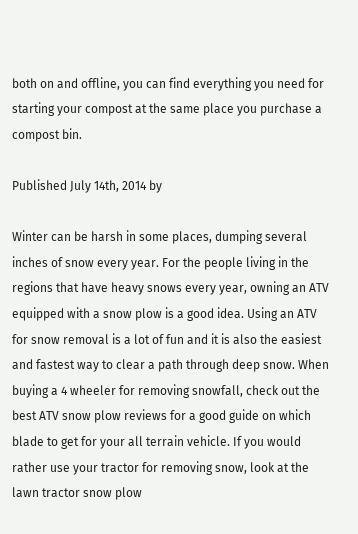both on and offline, you can find everything you need for starting your compost at the same place you purchase a compost bin.

Published July 14th, 2014 by

Winter can be harsh in some places, dumping several inches of snow every year. For the people living in the regions that have heavy snows every year, owning an ATV equipped with a snow plow is a good idea. Using an ATV for snow removal is a lot of fun and it is also the easiest and fastest way to clear a path through deep snow. When buying a 4 wheeler for removing snowfall, check out the best ATV snow plow reviews for a good guide on which blade to get for your all terrain vehicle. If you would rather use your tractor for removing snow, look at the lawn tractor snow plow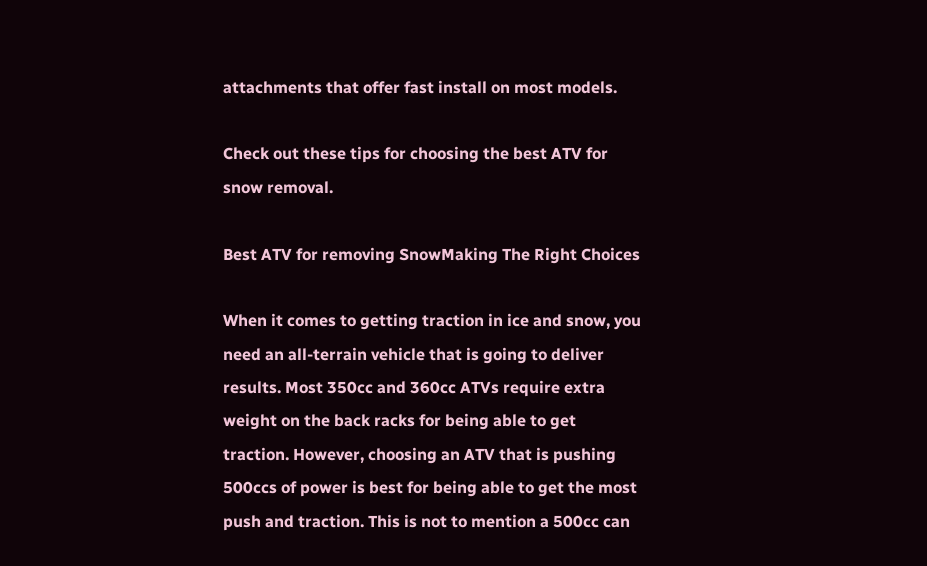attachments that offer fast install on most models.

Check out these tips for choosing the best ATV for snow removal.

Best ATV for removing SnowMaking The Right Choices

When it comes to getting traction in ice and snow, you need an all-terrain vehicle that is going to deliver results. Most 350cc and 360cc ATVs require extra weight on the back racks for being able to get traction. However, choosing an ATV that is pushing 500ccs of power is best for being able to get the most push and traction. This is not to mention a 500cc can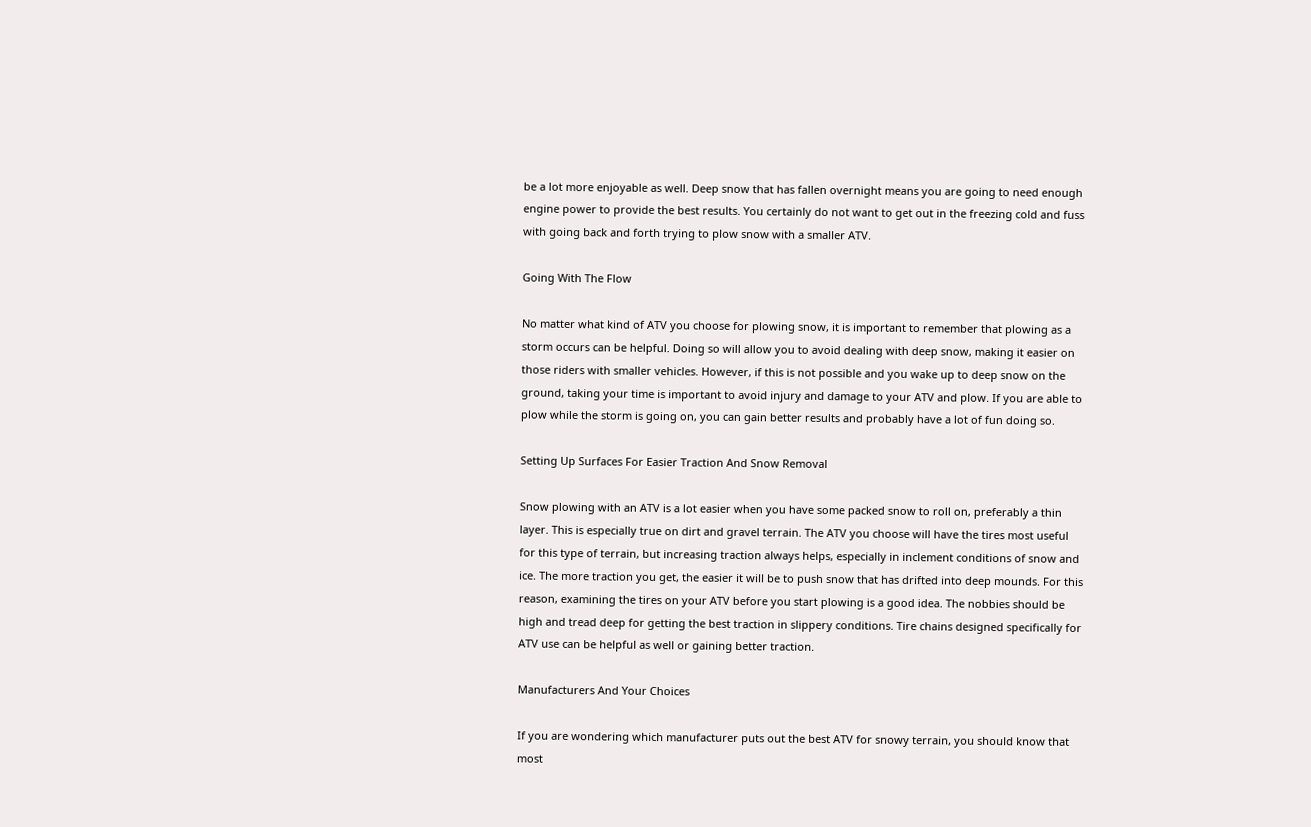be a lot more enjoyable as well. Deep snow that has fallen overnight means you are going to need enough engine power to provide the best results. You certainly do not want to get out in the freezing cold and fuss with going back and forth trying to plow snow with a smaller ATV.

Going With The Flow

No matter what kind of ATV you choose for plowing snow, it is important to remember that plowing as a storm occurs can be helpful. Doing so will allow you to avoid dealing with deep snow, making it easier on those riders with smaller vehicles. However, if this is not possible and you wake up to deep snow on the ground, taking your time is important to avoid injury and damage to your ATV and plow. If you are able to plow while the storm is going on, you can gain better results and probably have a lot of fun doing so.

Setting Up Surfaces For Easier Traction And Snow Removal

Snow plowing with an ATV is a lot easier when you have some packed snow to roll on, preferably a thin layer. This is especially true on dirt and gravel terrain. The ATV you choose will have the tires most useful for this type of terrain, but increasing traction always helps, especially in inclement conditions of snow and ice. The more traction you get, the easier it will be to push snow that has drifted into deep mounds. For this reason, examining the tires on your ATV before you start plowing is a good idea. The nobbies should be high and tread deep for getting the best traction in slippery conditions. Tire chains designed specifically for ATV use can be helpful as well or gaining better traction.

Manufacturers And Your Choices

If you are wondering which manufacturer puts out the best ATV for snowy terrain, you should know that most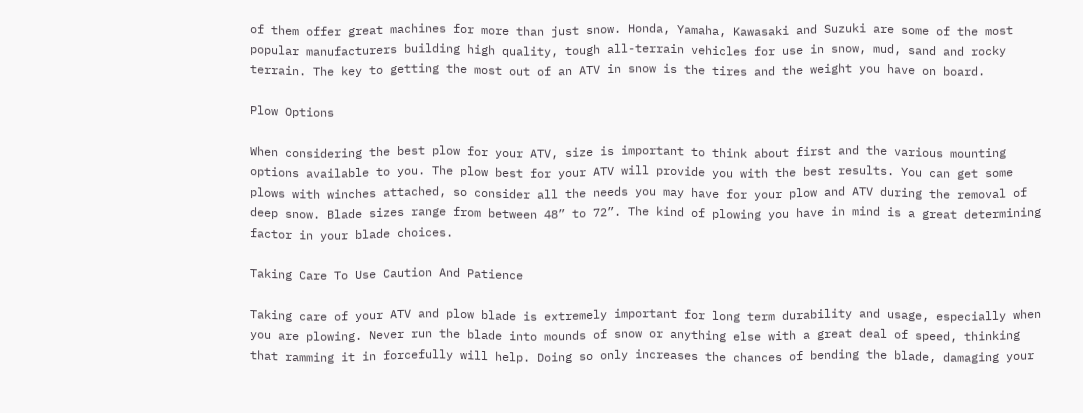of them offer great machines for more than just snow. Honda, Yamaha, Kawasaki and Suzuki are some of the most popular manufacturers building high quality, tough all-terrain vehicles for use in snow, mud, sand and rocky terrain. The key to getting the most out of an ATV in snow is the tires and the weight you have on board.

Plow Options

When considering the best plow for your ATV, size is important to think about first and the various mounting options available to you. The plow best for your ATV will provide you with the best results. You can get some plows with winches attached, so consider all the needs you may have for your plow and ATV during the removal of deep snow. Blade sizes range from between 48” to 72”. The kind of plowing you have in mind is a great determining factor in your blade choices.

Taking Care To Use Caution And Patience

Taking care of your ATV and plow blade is extremely important for long term durability and usage, especially when you are plowing. Never run the blade into mounds of snow or anything else with a great deal of speed, thinking that ramming it in forcefully will help. Doing so only increases the chances of bending the blade, damaging your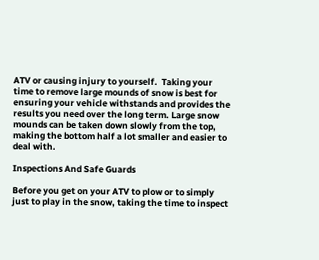ATV or causing injury to yourself.  Taking your time to remove large mounds of snow is best for ensuring your vehicle withstands and provides the results you need over the long term. Large snow mounds can be taken down slowly from the top, making the bottom half a lot smaller and easier to deal with.

Inspections And Safe Guards

Before you get on your ATV to plow or to simply just to play in the snow, taking the time to inspect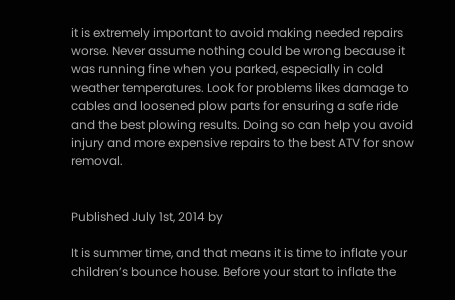it is extremely important to avoid making needed repairs worse. Never assume nothing could be wrong because it was running fine when you parked, especially in cold weather temperatures. Look for problems likes damage to cables and loosened plow parts for ensuring a safe ride and the best plowing results. Doing so can help you avoid injury and more expensive repairs to the best ATV for snow removal.


Published July 1st, 2014 by

It is summer time, and that means it is time to inflate your children’s bounce house. Before your start to inflate the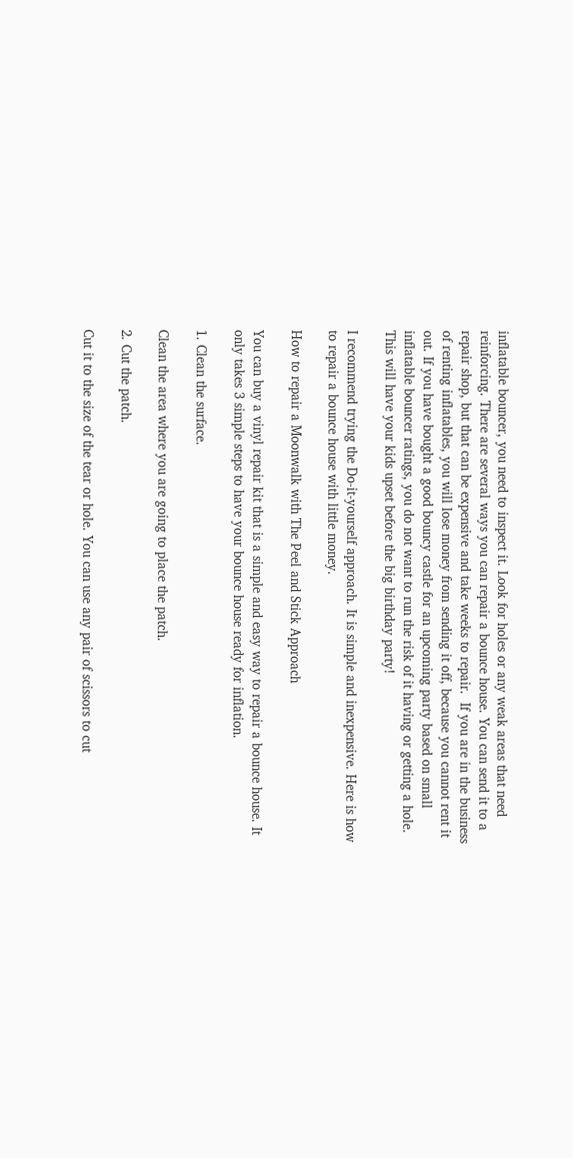inflatable bouncer, you need to inspect it. Look for holes or any weak areas that need reinforcing. There are several ways you can repair a bounce house. You can send it to a repair shop, but that can be expensive and take weeks to repair.  If you are in the business of renting inflatables, you will lose money from sending it off, because you cannot rent it out. If you have bought a good bouncy castle for an upcoming party based on small inflatable bouncer ratings, you do not want to run the risk of it having or getting a hole. This will have your kids upset before the big birthday party!

I recommend trying the Do-it-yourself approach. It is simple and inexpensive. Here is how to repair a bounce house with little money.

How to repair a Moonwalk with The Peel and Stick Approach

You can buy a vinyl repair kit that is a simple and easy way to repair a bounce house. It only takes 3 simple steps to have your bounce house ready for inflation.

1. Clean the surface.

Clean the area where you are going to place the patch.

2. Cut the patch.

Cut it to the size of the tear or hole. You can use any pair of scissors to cut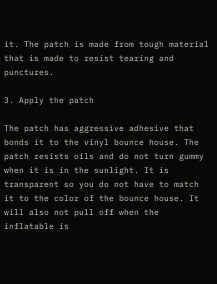it. The patch is made from tough material that is made to resist tearing and punctures.

3. Apply the patch

The patch has aggressive adhesive that bonds it to the vinyl bounce house. The patch resists oils and do not turn gummy when it is in the sunlight. It is transparent so you do not have to match it to the color of the bounce house. It will also not pull off when the inflatable is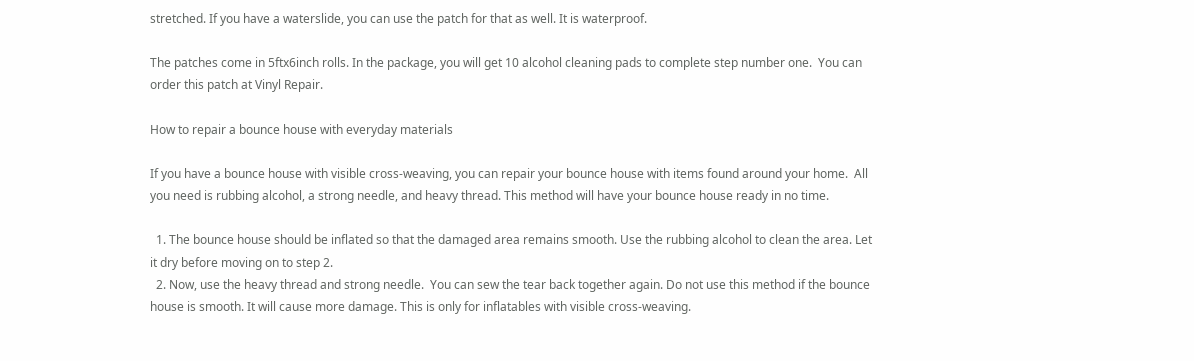stretched. If you have a waterslide, you can use the patch for that as well. It is waterproof.

The patches come in 5ftx6inch rolls. In the package, you will get 10 alcohol cleaning pads to complete step number one.  You can order this patch at Vinyl Repair.

How to repair a bounce house with everyday materials

If you have a bounce house with visible cross-weaving, you can repair your bounce house with items found around your home.  All you need is rubbing alcohol, a strong needle, and heavy thread. This method will have your bounce house ready in no time.

  1. The bounce house should be inflated so that the damaged area remains smooth. Use the rubbing alcohol to clean the area. Let it dry before moving on to step 2.
  2. Now, use the heavy thread and strong needle.  You can sew the tear back together again. Do not use this method if the bounce house is smooth. It will cause more damage. This is only for inflatables with visible cross-weaving.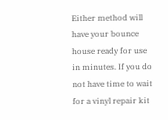Either method will have your bounce house ready for use in minutes. If you do not have time to wait for a vinyl repair kit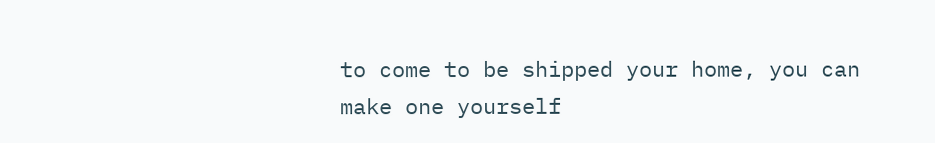to come to be shipped your home, you can make one yourself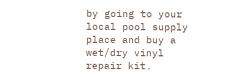by going to your local pool supply place and buy a wet/dry vinyl repair kit.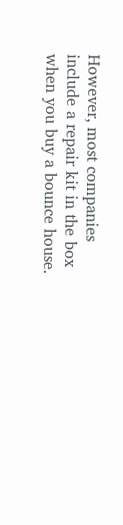However, most companies include a repair kit in the box when you buy a bounce house.